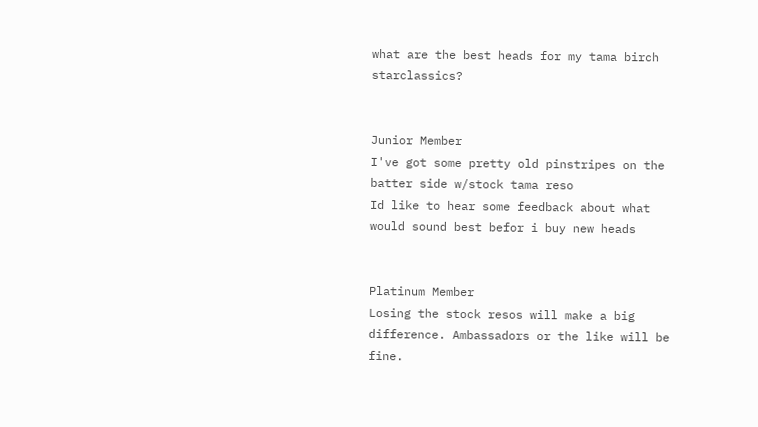what are the best heads for my tama birch starclassics?


Junior Member
I've got some pretty old pinstripes on the batter side w/stock tama reso
Id like to hear some feedback about what would sound best befor i buy new heads


Platinum Member
Losing the stock resos will make a big difference. Ambassadors or the like will be fine.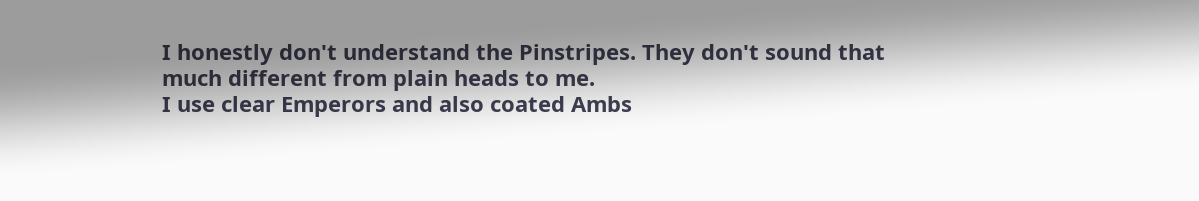I honestly don't understand the Pinstripes. They don't sound that much different from plain heads to me.
I use clear Emperors and also coated Ambs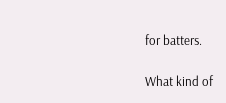for batters.

What kind of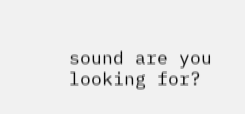sound are you looking for?